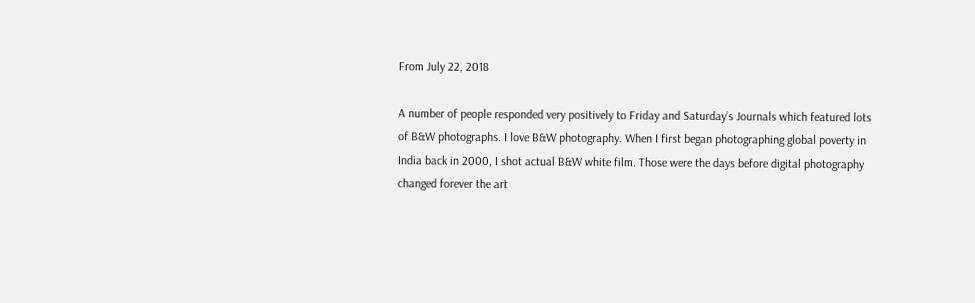From July 22, 2018

A number of people responded very positively to Friday and Saturday’s Journals which featured lots of B&W photographs. I love B&W photography. When I first began photographing global poverty in India back in 2000, I shot actual B&W white film. Those were the days before digital photography changed forever the art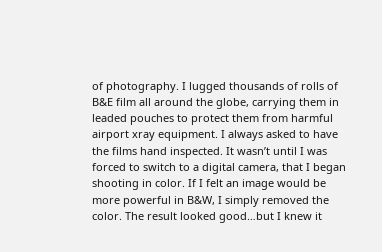of photography. I lugged thousands of rolls of B&E film all around the globe, carrying them in leaded pouches to protect them from harmful airport xray equipment. I always asked to have the films hand inspected. It wasn’t until I was forced to switch to a digital camera, that I began shooting in color. If I felt an image would be more powerful in B&W, I simply removed the color. The result looked good…but I knew it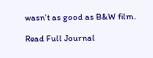wasn’t as good as B&W film.

Read Full Journal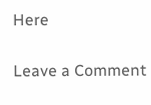Here

Leave a Comment